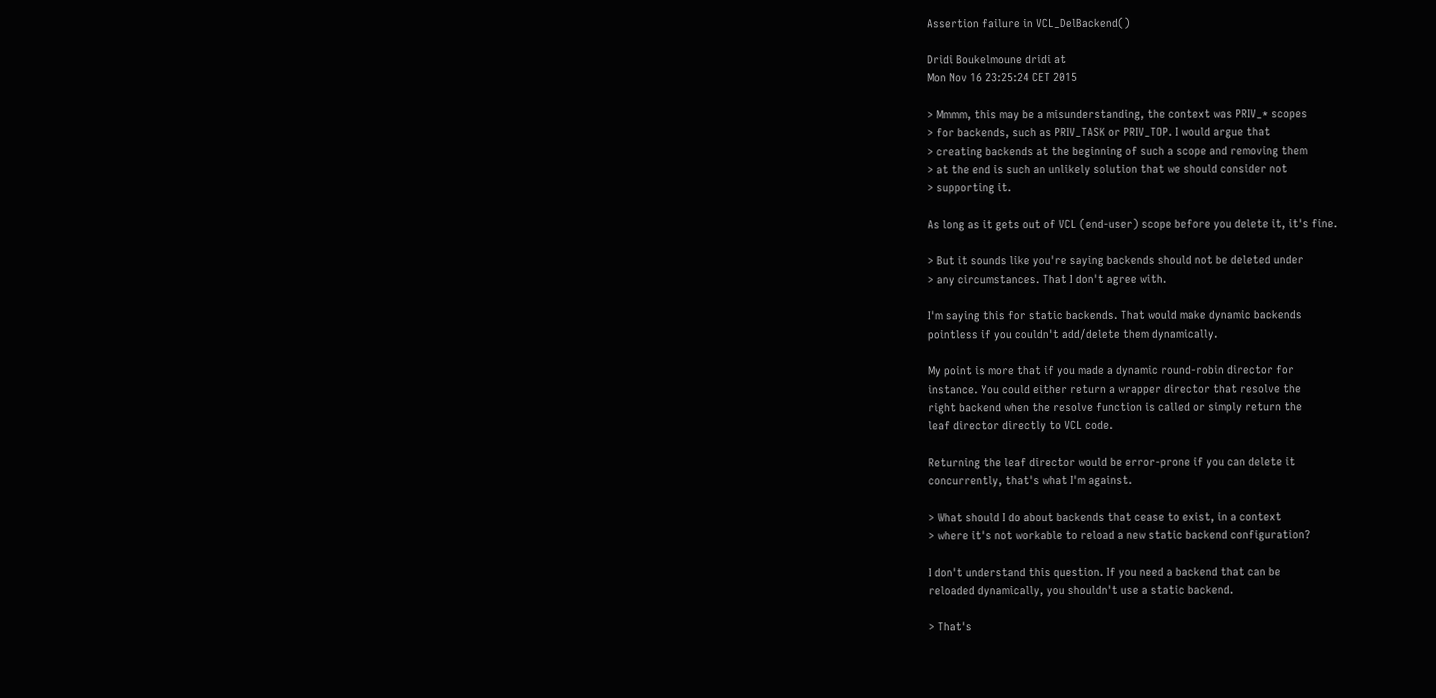Assertion failure in VCL_DelBackend()

Dridi Boukelmoune dridi at
Mon Nov 16 23:25:24 CET 2015

> Mmmm, this may be a misunderstanding, the context was PRIV_* scopes
> for backends, such as PRIV_TASK or PRIV_TOP. I would argue that
> creating backends at the beginning of such a scope and removing them
> at the end is such an unlikely solution that we should consider not
> supporting it.

As long as it gets out of VCL (end-user) scope before you delete it, it's fine.

> But it sounds like you're saying backends should not be deleted under
> any circumstances. That I don't agree with.

I'm saying this for static backends. That would make dynamic backends
pointless if you couldn't add/delete them dynamically.

My point is more that if you made a dynamic round-robin director for
instance. You could either return a wrapper director that resolve the
right backend when the resolve function is called or simply return the
leaf director directly to VCL code.

Returning the leaf director would be error-prone if you can delete it
concurrently, that's what I'm against.

> What should I do about backends that cease to exist, in a context
> where it's not workable to reload a new static backend configuration?

I don't understand this question. If you need a backend that can be
reloaded dynamically, you shouldn't use a static backend.

> That's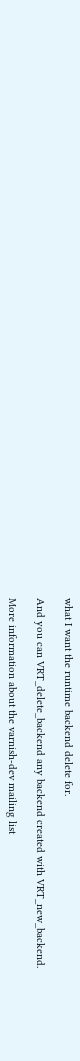what I want the runtime backend delete for.

And you can VRT_delete_backend any backend created with VRT_new_backend.

More information about the varnish-dev mailing list